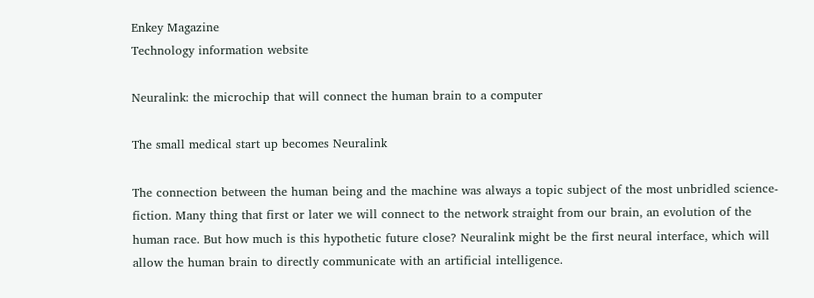Enkey Magazine
Technology information website

Neuralink: the microchip that will connect the human brain to a computer

The small medical start up becomes Neuralink

The connection between the human being and the machine was always a topic subject of the most unbridled science-fiction. Many thing that first or later we will connect to the network straight from our brain, an evolution of the human race. But how much is this hypothetic future close? Neuralink might be the first neural interface, which will allow the human brain to directly communicate with an artificial intelligence.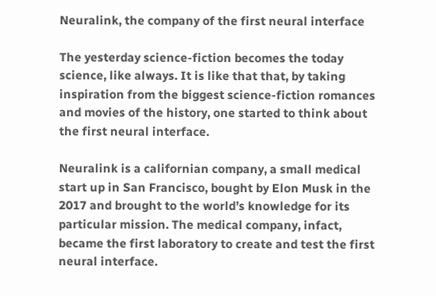Neuralink, the company of the first neural interface

The yesterday science-fiction becomes the today science, like always. It is like that that, by taking inspiration from the biggest science-fiction romances and movies of the history, one started to think about the first neural interface.

Neuralink is a californian company, a small medical start up in San Francisco, bought by Elon Musk in the 2017 and brought to the world’s knowledge for its particular mission. The medical company, infact, became the first laboratory to create and test the first neural interface.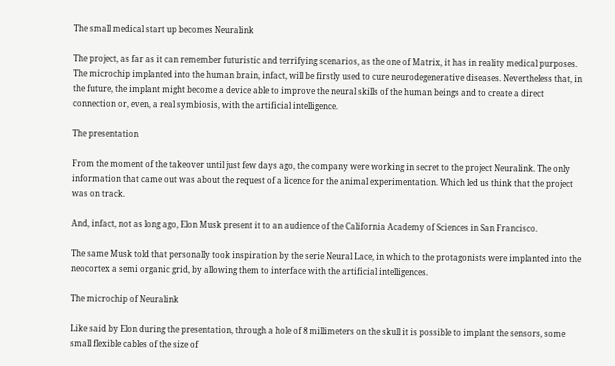The small medical start up becomes Neuralink

The project, as far as it can remember futuristic and terrifying scenarios, as the one of Matrix, it has in reality medical purposes. The microchip implanted into the human brain, infact, will be firstly used to cure neurodegenerative diseases. Nevertheless that, in the future, the implant might become a device able to improve the neural skills of the human beings and to create a direct connection or, even, a real symbiosis, with the artificial intelligence.

The presentation

From the moment of the takeover until just few days ago, the company were working in secret to the project Neuralink. The only information that came out was about the request of a licence for the animal experimentation. Which led us think that the project was on track.

And, infact, not as long ago, Elon Musk present it to an audience of the California Academy of Sciences in San Francisco.

The same Musk told that personally took inspiration by the serie Neural Lace, in which to the protagonists were implanted into the neocortex a semi organic grid, by allowing them to interface with the artificial intelligences.

The microchip of Neuralink

Like said by Elon during the presentation, through a hole of 8 millimeters on the skull it is possible to implant the sensors, some small flexible cables of the size of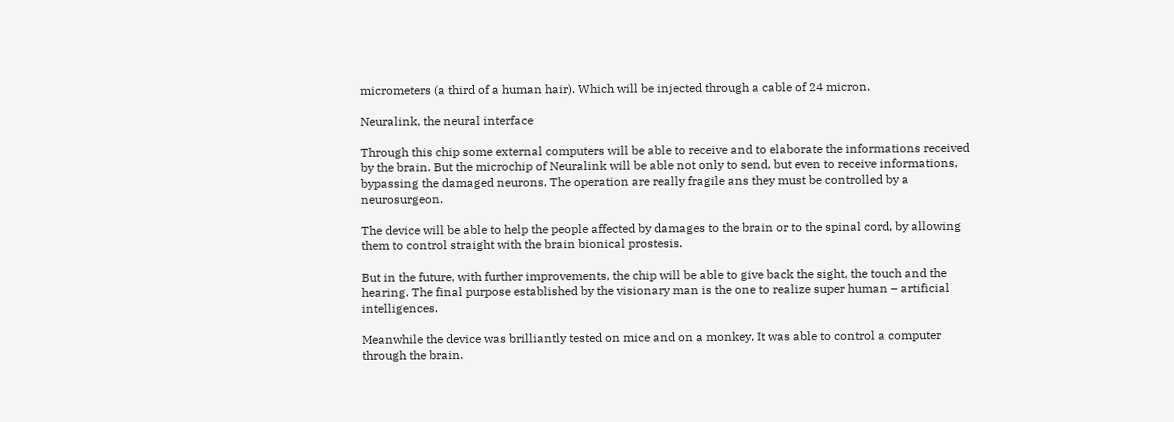micrometers (a third of a human hair). Which will be injected through a cable of 24 micron.

Neuralink, the neural interface

Through this chip some external computers will be able to receive and to elaborate the informations received by the brain. But the microchip of Neuralink will be able not only to send, but even to receive informations, bypassing the damaged neurons. The operation are really fragile ans they must be controlled by a neurosurgeon.

The device will be able to help the people affected by damages to the brain or to the spinal cord, by allowing them to control straight with the brain bionical prostesis.

But in the future, with further improvements, the chip will be able to give back the sight, the touch and the hearing. The final purpose established by the visionary man is the one to realize super human – artificial intelligences.

Meanwhile the device was brilliantly tested on mice and on a monkey. It was able to control a computer through the brain.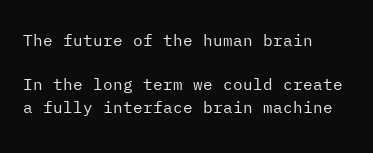The future of the human brain

In the long term we could create a fully interface brain machine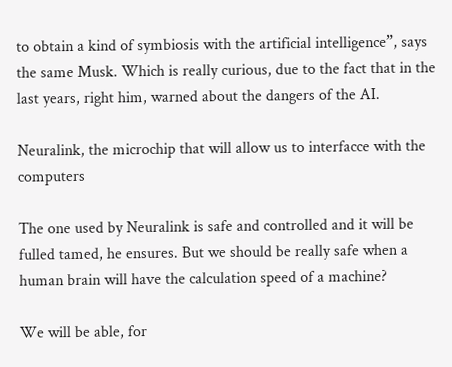to obtain a kind of symbiosis with the artificial intelligence”, says the same Musk. Which is really curious, due to the fact that in the last years, right him, warned about the dangers of the AI.

Neuralink, the microchip that will allow us to interfacce with the computers

The one used by Neuralink is safe and controlled and it will be fulled tamed, he ensures. But we should be really safe when a human brain will have the calculation speed of a machine?

We will be able, for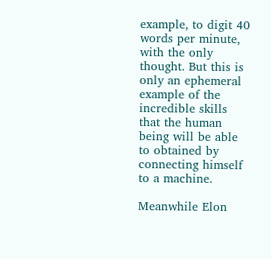example, to digit 40 words per minute, with the only thought. But this is only an ephemeral example of the incredible skills that the human being will be able to obtained by connecting himself to a machine.

Meanwhile Elon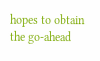hopes to obtain the go-ahead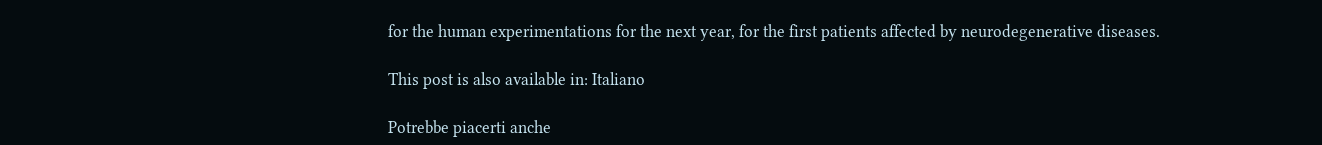for the human experimentations for the next year, for the first patients affected by neurodegenerative diseases.

This post is also available in: Italiano

Potrebbe piacerti anche